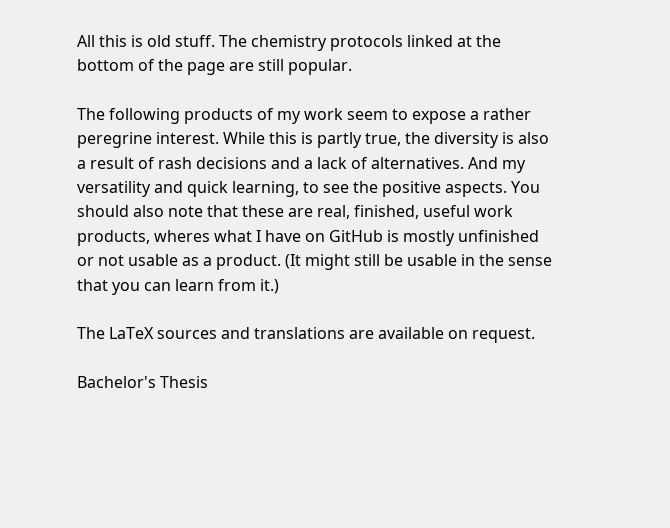All this is old stuff. The chemistry protocols linked at the bottom of the page are still popular.

The following products of my work seem to expose a rather peregrine interest. While this is partly true, the diversity is also a result of rash decisions and a lack of alternatives. And my versatility and quick learning, to see the positive aspects. You should also note that these are real, finished, useful work products, wheres what I have on GitHub is mostly unfinished or not usable as a product. (It might still be usable in the sense that you can learn from it.)

The LaTeX sources and translations are available on request.

Bachelor's Thesis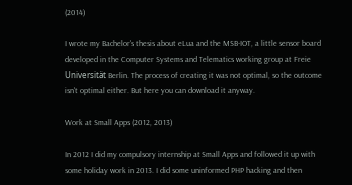(2014)

I wrote my Bachelor's thesis about eLua and the MSB-IOT, a little sensor board developed in the Computer Systems and Telematics working group at Freie Universität Berlin. The process of creating it was not optimal, so the outcome isn't optimal either. But here you can download it anyway.

Work at Small Apps (2012, 2013)

In 2012 I did my compulsory internship at Small Apps and followed it up with some holiday work in 2013. I did some uninformed PHP hacking and then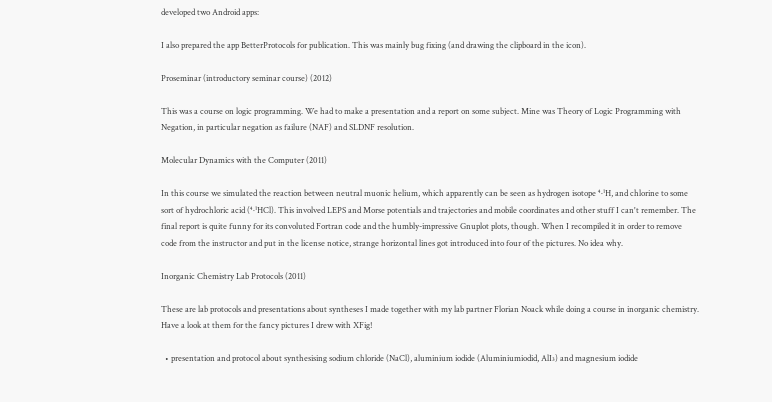developed two Android apps:

I also prepared the app BetterProtocols for publication. This was mainly bug fixing (and drawing the clipboard in the icon).

Proseminar (introductory seminar course) (2012)

This was a course on logic programming. We had to make a presentation and a report on some subject. Mine was Theory of Logic Programming with Negation, in particular negation as failure (NAF) and SLDNF resolution.

Molecular Dynamics with the Computer (2011)

In this course we simulated the reaction between neutral muonic helium, which apparently can be seen as hydrogen isotope ⁴·¹H, and chlorine to some sort of hydrochloric acid (⁴·¹HCl). This involved LEPS and Morse potentials and trajectories and mobile coordinates and other stuff I can't remember. The final report is quite funny for its convoluted Fortran code and the humbly-impressive Gnuplot plots, though. When I recompiled it in order to remove code from the instructor and put in the license notice, strange horizontal lines got introduced into four of the pictures. No idea why.

Inorganic Chemistry Lab Protocols (2011)

These are lab protocols and presentations about syntheses I made together with my lab partner Florian Noack while doing a course in inorganic chemistry. Have a look at them for the fancy pictures I drew with XFig!

  • presentation and protocol about synthesising sodium chloride (NaCl), aluminium iodide (Aluminiumiodid, AlI₃) and magnesium iodide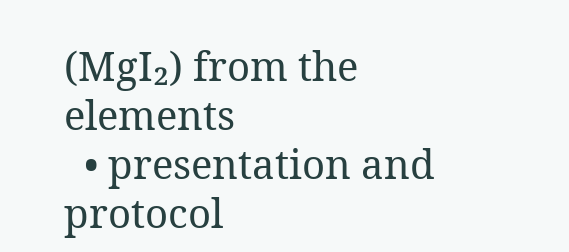(MgI₂) from the elements
  • presentation and protocol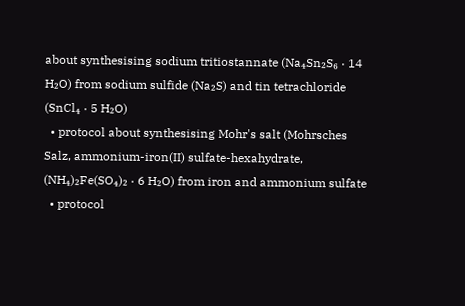about synthesising sodium tritiostannate (Na₄Sn₂S₆ · 14 H₂O) from sodium sulfide (Na₂S) and tin tetrachloride (SnCl₄ · 5 H₂O)
  • protocol about synthesising Mohr's salt (Mohrsches Salz, ammonium-iron(II) sulfate-hexahydrate, (NH₄)₂Fe(SO₄)₂ · 6 H₂O) from iron and ammonium sulfate
  • protocol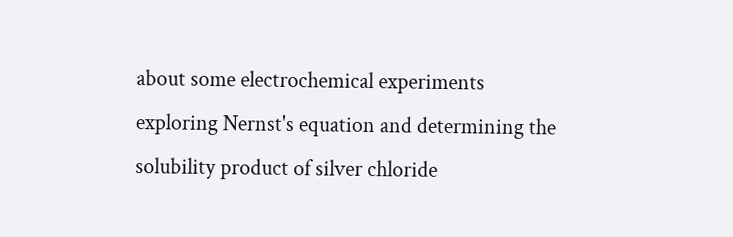about some electrochemical experiments exploring Nernst's equation and determining the solubility product of silver chloride